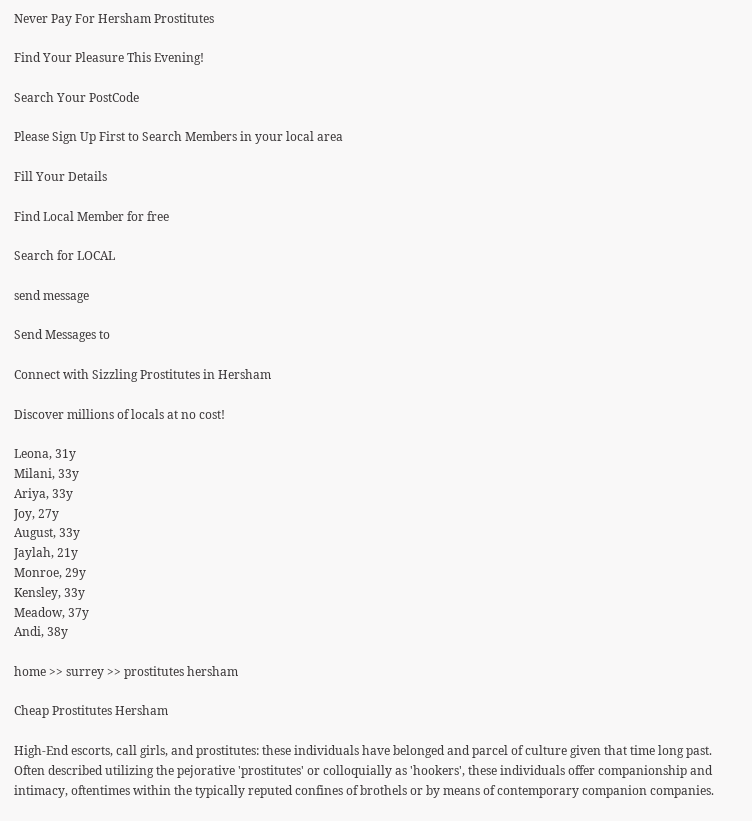Never Pay For Hersham Prostitutes

Find Your Pleasure This Evening!

Search Your PostCode

Please Sign Up First to Search Members in your local area

Fill Your Details

Find Local Member for free

Search for LOCAL

send message

Send Messages to

Connect with Sizzling Prostitutes in Hersham

Discover millions of locals at no cost!

Leona, 31y
Milani, 33y
Ariya, 33y
Joy, 27y
August, 33y
Jaylah, 21y
Monroe, 29y
Kensley, 33y
Meadow, 37y
Andi, 38y

home >> surrey >> prostitutes hersham

Cheap Prostitutes Hersham

High-End escorts, call girls, and prostitutes: these individuals have belonged and parcel of culture given that time long past. Often described utilizing the pejorative 'prostitutes' or colloquially as 'hookers', these individuals offer companionship and intimacy, oftentimes within the typically reputed confines of brothels or by means of contemporary companion companies.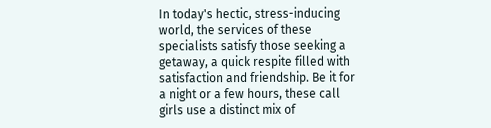In today's hectic, stress-inducing world, the services of these specialists satisfy those seeking a getaway, a quick respite filled with satisfaction and friendship. Be it for a night or a few hours, these call girls use a distinct mix of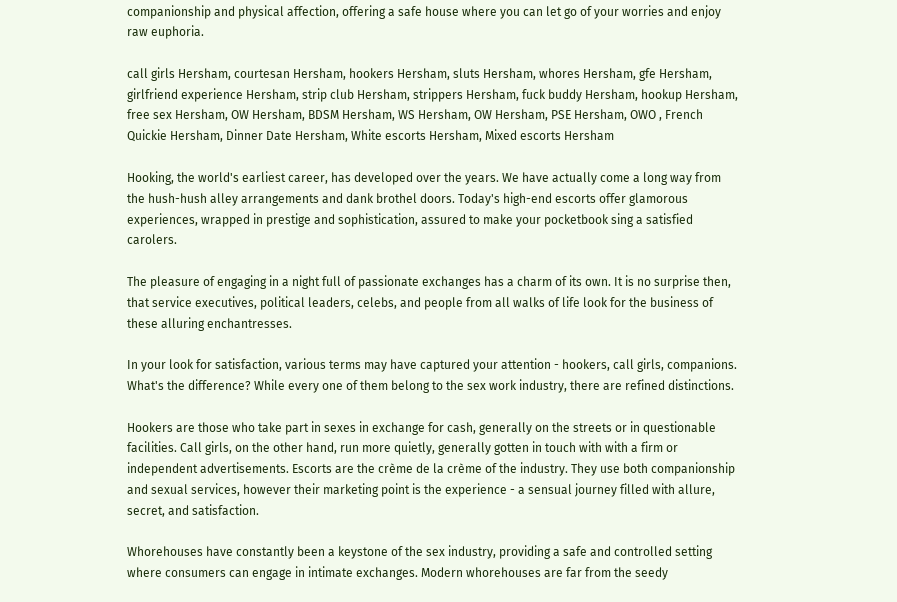companionship and physical affection, offering a safe house where you can let go of your worries and enjoy raw euphoria.

call girls Hersham, courtesan Hersham, hookers Hersham, sluts Hersham, whores Hersham, gfe Hersham, girlfriend experience Hersham, strip club Hersham, strippers Hersham, fuck buddy Hersham, hookup Hersham, free sex Hersham, OW Hersham, BDSM Hersham, WS Hersham, OW Hersham, PSE Hersham, OWO , French Quickie Hersham, Dinner Date Hersham, White escorts Hersham, Mixed escorts Hersham

Hooking, the world's earliest career, has developed over the years. We have actually come a long way from the hush-hush alley arrangements and dank brothel doors. Today's high-end escorts offer glamorous experiences, wrapped in prestige and sophistication, assured to make your pocketbook sing a satisfied carolers.

The pleasure of engaging in a night full of passionate exchanges has a charm of its own. It is no surprise then, that service executives, political leaders, celebs, and people from all walks of life look for the business of these alluring enchantresses.

In your look for satisfaction, various terms may have captured your attention - hookers, call girls, companions. What's the difference? While every one of them belong to the sex work industry, there are refined distinctions.

Hookers are those who take part in sexes in exchange for cash, generally on the streets or in questionable facilities. Call girls, on the other hand, run more quietly, generally gotten in touch with with a firm or independent advertisements. Escorts are the crème de la crème of the industry. They use both companionship and sexual services, however their marketing point is the experience - a sensual journey filled with allure, secret, and satisfaction.

Whorehouses have constantly been a keystone of the sex industry, providing a safe and controlled setting where consumers can engage in intimate exchanges. Modern whorehouses are far from the seedy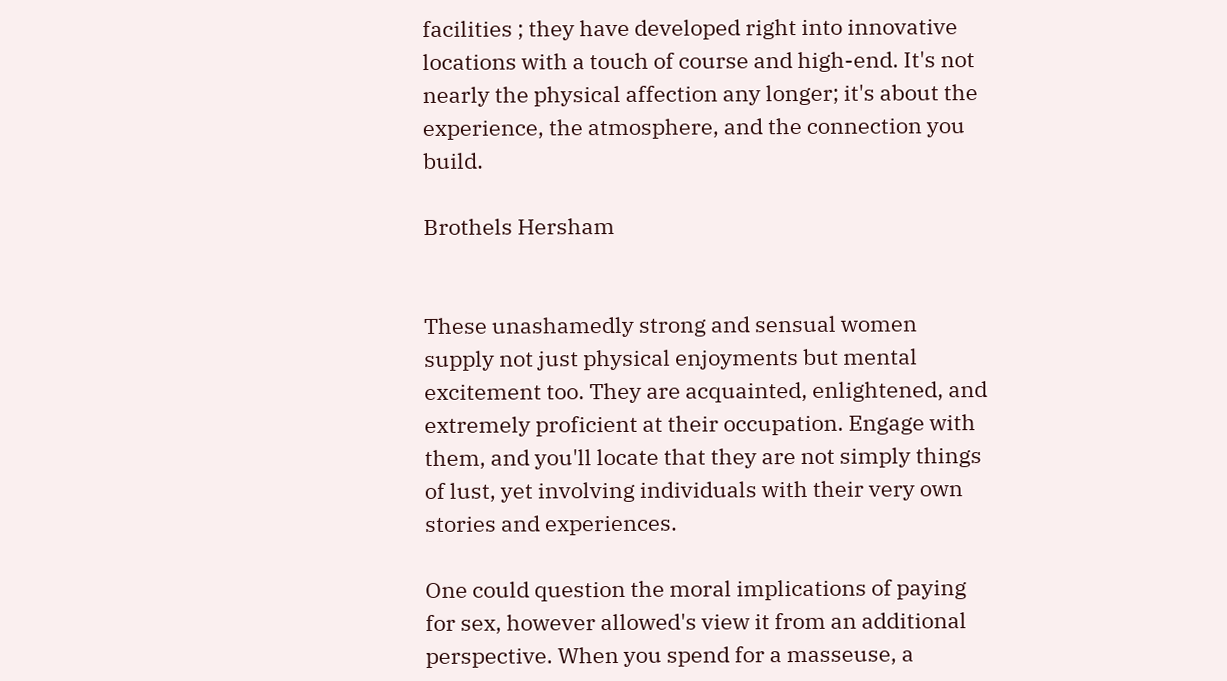facilities ; they have developed right into innovative locations with a touch of course and high-end. It's not nearly the physical affection any longer; it's about the experience, the atmosphere, and the connection you build.

Brothels Hersham


These unashamedly strong and sensual women supply not just physical enjoyments but mental excitement too. They are acquainted, enlightened, and extremely proficient at their occupation. Engage with them, and you'll locate that they are not simply things of lust, yet involving individuals with their very own stories and experiences.

One could question the moral implications of paying for sex, however allowed's view it from an additional perspective. When you spend for a masseuse, a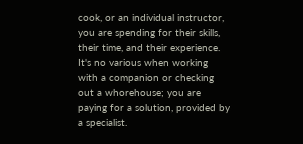cook, or an individual instructor, you are spending for their skills, their time, and their experience. It's no various when working with a companion or checking out a whorehouse; you are paying for a solution, provided by a specialist.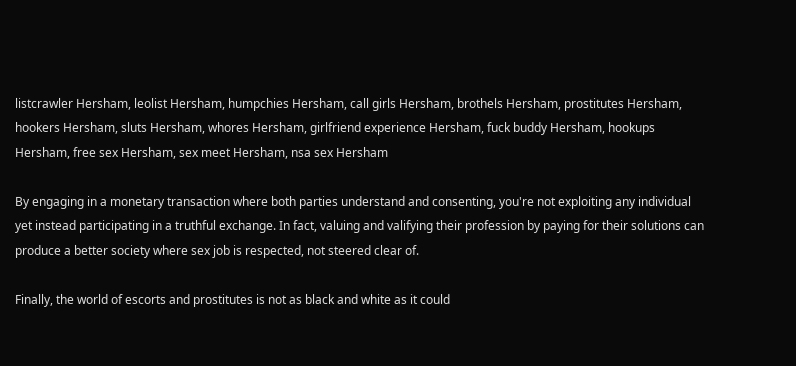listcrawler Hersham, leolist Hersham, humpchies Hersham, call girls Hersham, brothels Hersham, prostitutes Hersham, hookers Hersham, sluts Hersham, whores Hersham, girlfriend experience Hersham, fuck buddy Hersham, hookups Hersham, free sex Hersham, sex meet Hersham, nsa sex Hersham

By engaging in a monetary transaction where both parties understand and consenting, you're not exploiting any individual yet instead participating in a truthful exchange. In fact, valuing and valifying their profession by paying for their solutions can produce a better society where sex job is respected, not steered clear of.

Finally, the world of escorts and prostitutes is not as black and white as it could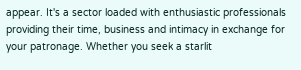appear. It's a sector loaded with enthusiastic professionals providing their time, business and intimacy in exchange for your patronage. Whether you seek a starlit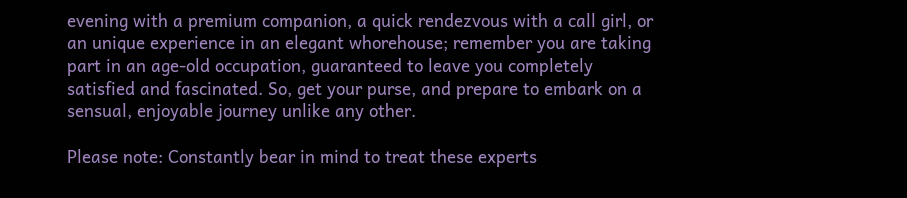evening with a premium companion, a quick rendezvous with a call girl, or an unique experience in an elegant whorehouse; remember you are taking part in an age-old occupation, guaranteed to leave you completely satisfied and fascinated. So, get your purse, and prepare to embark on a sensual, enjoyable journey unlike any other.

Please note: Constantly bear in mind to treat these experts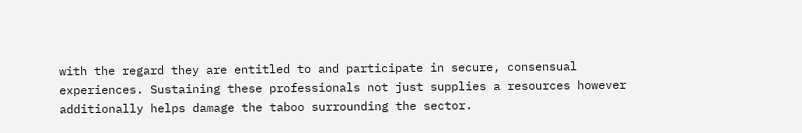with the regard they are entitled to and participate in secure, consensual experiences. Sustaining these professionals not just supplies a resources however additionally helps damage the taboo surrounding the sector.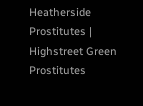Heatherside Prostitutes | Highstreet Green Prostitutes